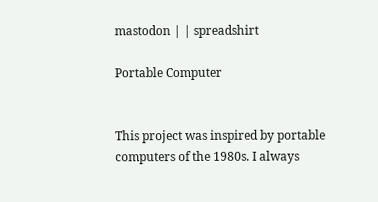mastodon | | spreadshirt

Portable Computer


This project was inspired by portable computers of the 1980s. I always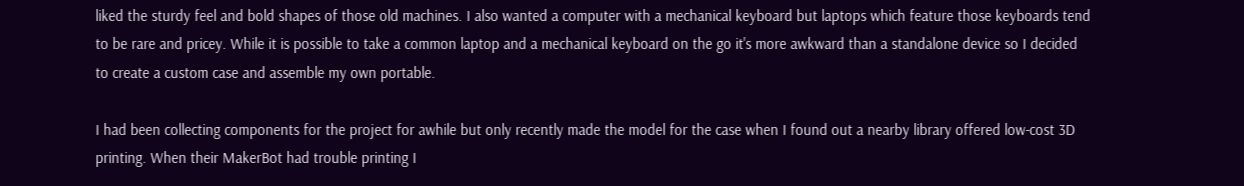liked the sturdy feel and bold shapes of those old machines. I also wanted a computer with a mechanical keyboard but laptops which feature those keyboards tend to be rare and pricey. While it is possible to take a common laptop and a mechanical keyboard on the go it's more awkward than a standalone device so I decided to create a custom case and assemble my own portable.

I had been collecting components for the project for awhile but only recently made the model for the case when I found out a nearby library offered low-cost 3D printing. When their MakerBot had trouble printing I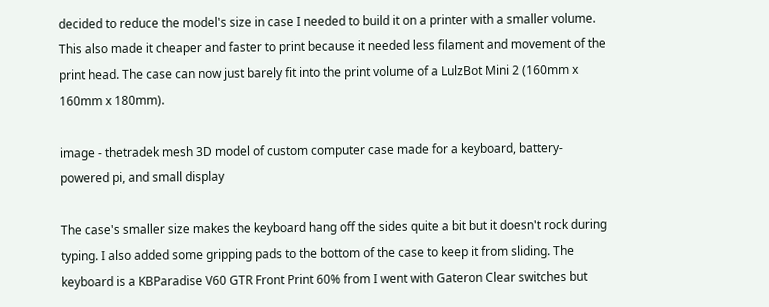decided to reduce the model's size in case I needed to build it on a printer with a smaller volume. This also made it cheaper and faster to print because it needed less filament and movement of the print head. The case can now just barely fit into the print volume of a LulzBot Mini 2 (160mm x 160mm x 180mm).

image - thetradek mesh 3D model of custom computer case made for a keyboard, battery-powered pi, and small display

The case's smaller size makes the keyboard hang off the sides quite a bit but it doesn't rock during typing. I also added some gripping pads to the bottom of the case to keep it from sliding. The keyboard is a KBParadise V60 GTR Front Print 60% from I went with Gateron Clear switches but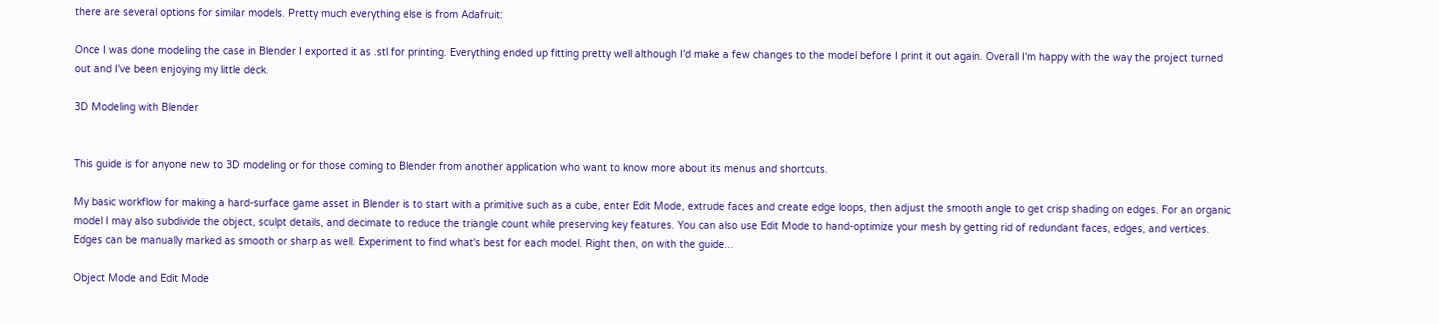there are several options for similar models. Pretty much everything else is from Adafruit:

Once I was done modeling the case in Blender I exported it as .stl for printing. Everything ended up fitting pretty well although I'd make a few changes to the model before I print it out again. Overall I'm happy with the way the project turned out and I've been enjoying my little deck.

3D Modeling with Blender


This guide is for anyone new to 3D modeling or for those coming to Blender from another application who want to know more about its menus and shortcuts.

My basic workflow for making a hard-surface game asset in Blender is to start with a primitive such as a cube, enter Edit Mode, extrude faces and create edge loops, then adjust the smooth angle to get crisp shading on edges. For an organic model I may also subdivide the object, sculpt details, and decimate to reduce the triangle count while preserving key features. You can also use Edit Mode to hand-optimize your mesh by getting rid of redundant faces, edges, and vertices. Edges can be manually marked as smooth or sharp as well. Experiment to find what's best for each model. Right then, on with the guide...

Object Mode and Edit Mode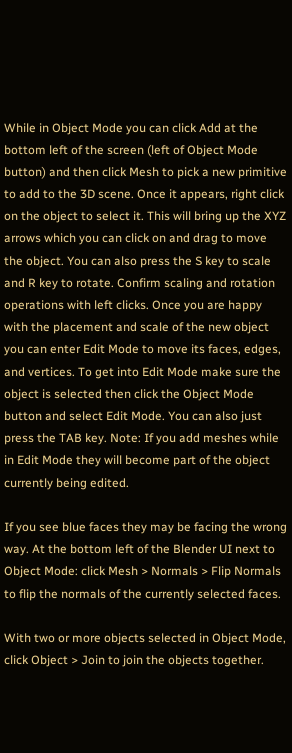While in Object Mode you can click Add at the bottom left of the screen (left of Object Mode button) and then click Mesh to pick a new primitive to add to the 3D scene. Once it appears, right click on the object to select it. This will bring up the XYZ arrows which you can click on and drag to move the object. You can also press the S key to scale and R key to rotate. Confirm scaling and rotation operations with left clicks. Once you are happy with the placement and scale of the new object you can enter Edit Mode to move its faces, edges, and vertices. To get into Edit Mode make sure the object is selected then click the Object Mode button and select Edit Mode. You can also just press the TAB key. Note: If you add meshes while in Edit Mode they will become part of the object currently being edited.

If you see blue faces they may be facing the wrong way. At the bottom left of the Blender UI next to Object Mode: click Mesh > Normals > Flip Normals to flip the normals of the currently selected faces.

With two or more objects selected in Object Mode, click Object > Join to join the objects together.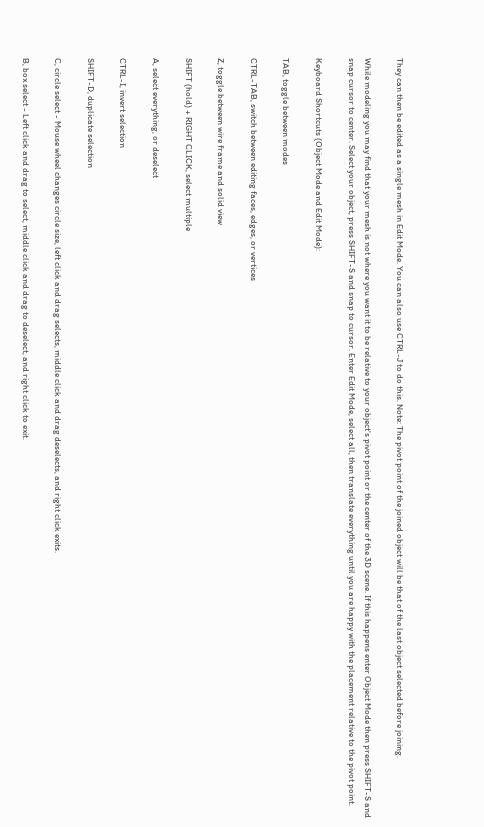They can then be edited as a single mesh in Edit Mode. You can also use CTRL-J to do this. Note: The pivot point of the joined object will be that of the last object selected before joining.

While modeling you may find that your mesh is not where you want it to be relative to your object's pivot point or the center of the 3D scene. If this happens enter Object Mode then press SHIFT-S and snap cursor to center. Select your object, press SHIFT-S and snap to cursor. Enter Edit Mode, select all, then translate everything until you are happy with the placement relative to the pivot point.

Keyboard Shortcuts (Object Mode and Edit Mode):

TAB, toggle between modes

CTRL-TAB, switch between editing faces, edges, or vertices

Z, toggle between wire frame and solid view

SHIFT (hold) + RIGHT CLICK, select multiple

A, select everything, or deselect

CTRL-I, invert selection

SHIFT-D, duplicate selection

C, circle select - Mouse wheel changes circle size, left click and drag selects, middle click and drag deselects, and right click exits.

B, box select - Left click and drag to select, middle click and drag to deselect, and right click to exit.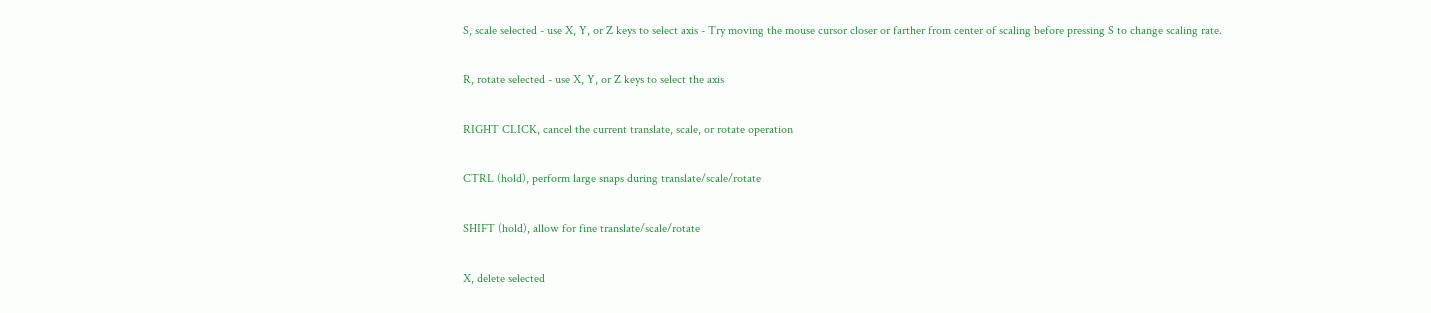S, scale selected - use X, Y, or Z keys to select axis - Try moving the mouse cursor closer or farther from center of scaling before pressing S to change scaling rate.

R, rotate selected - use X, Y, or Z keys to select the axis

RIGHT CLICK, cancel the current translate, scale, or rotate operation

CTRL (hold), perform large snaps during translate/scale/rotate

SHIFT (hold), allow for fine translate/scale/rotate

X, delete selected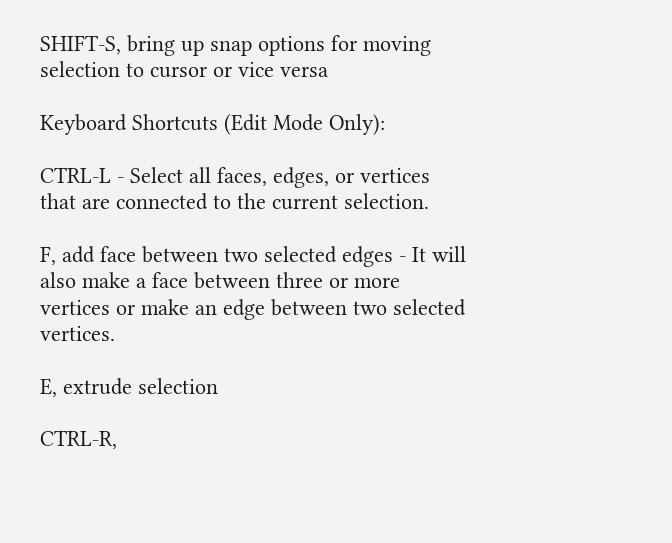SHIFT-S, bring up snap options for moving selection to cursor or vice versa

Keyboard Shortcuts (Edit Mode Only):

CTRL-L - Select all faces, edges, or vertices that are connected to the current selection.

F, add face between two selected edges - It will also make a face between three or more vertices or make an edge between two selected vertices.

E, extrude selection

CTRL-R,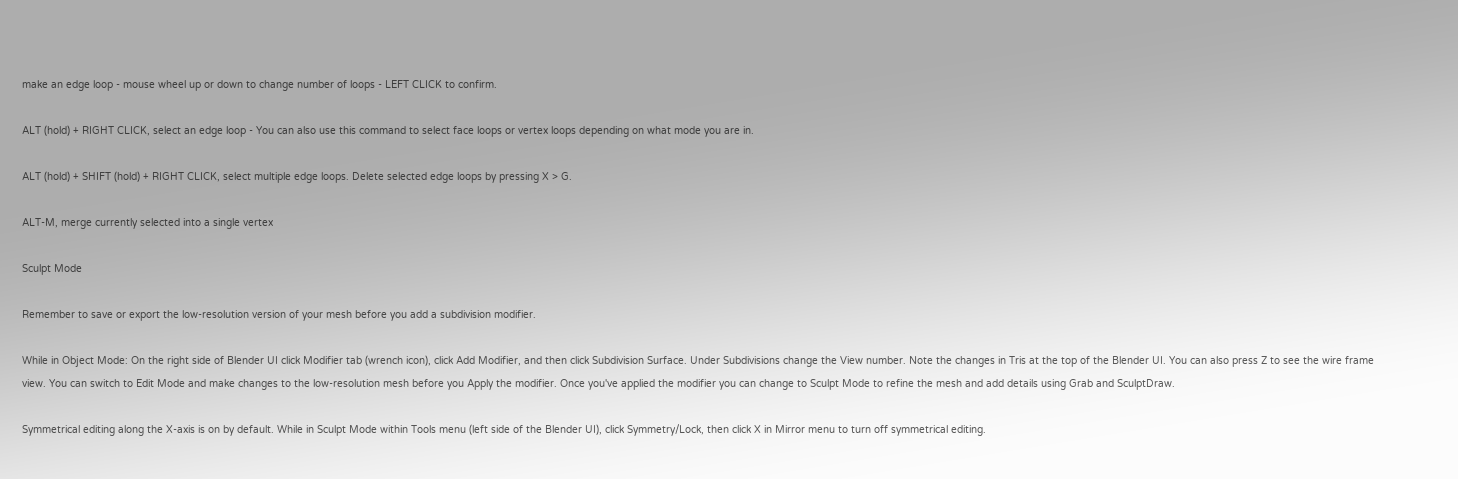make an edge loop - mouse wheel up or down to change number of loops - LEFT CLICK to confirm.

ALT (hold) + RIGHT CLICK, select an edge loop - You can also use this command to select face loops or vertex loops depending on what mode you are in.

ALT (hold) + SHIFT (hold) + RIGHT CLICK, select multiple edge loops. Delete selected edge loops by pressing X > G.

ALT-M, merge currently selected into a single vertex

Sculpt Mode

Remember to save or export the low-resolution version of your mesh before you add a subdivision modifier.

While in Object Mode: On the right side of Blender UI click Modifier tab (wrench icon), click Add Modifier, and then click Subdivision Surface. Under Subdivisions change the View number. Note the changes in Tris at the top of the Blender UI. You can also press Z to see the wire frame view. You can switch to Edit Mode and make changes to the low-resolution mesh before you Apply the modifier. Once you've applied the modifier you can change to Sculpt Mode to refine the mesh and add details using Grab and SculptDraw.

Symmetrical editing along the X-axis is on by default. While in Sculpt Mode within Tools menu (left side of the Blender UI), click Symmetry/Lock, then click X in Mirror menu to turn off symmetrical editing.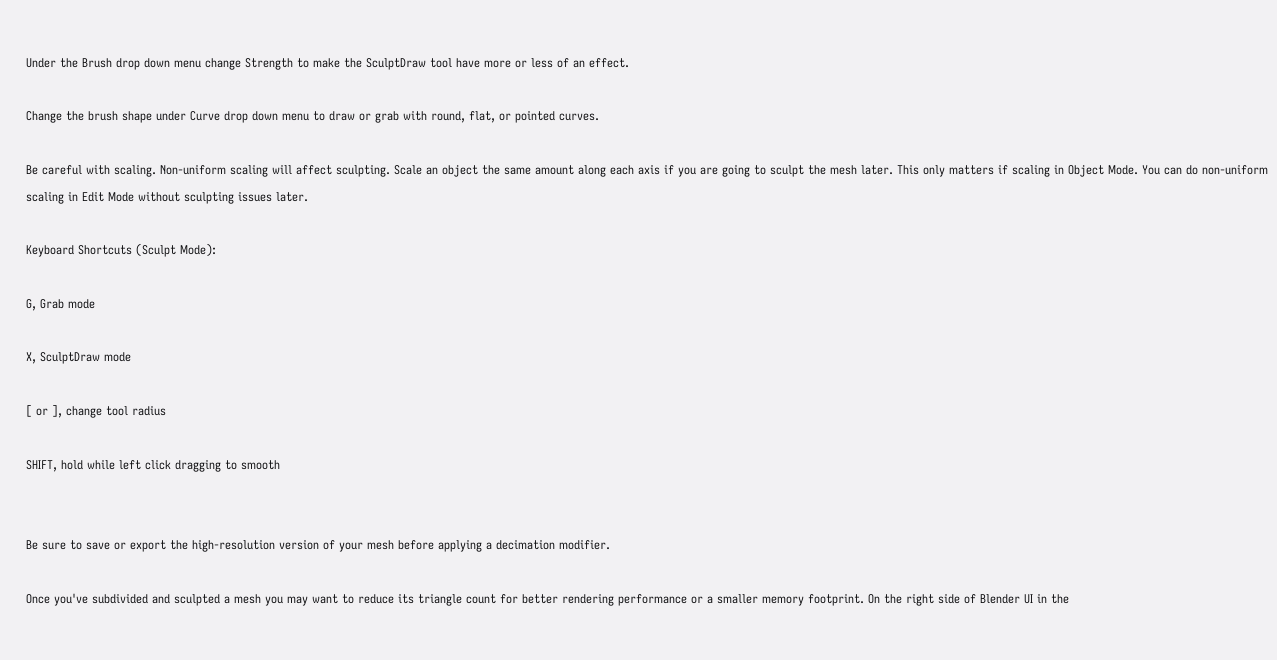Under the Brush drop down menu change Strength to make the SculptDraw tool have more or less of an effect.

Change the brush shape under Curve drop down menu to draw or grab with round, flat, or pointed curves.

Be careful with scaling. Non-uniform scaling will affect sculpting. Scale an object the same amount along each axis if you are going to sculpt the mesh later. This only matters if scaling in Object Mode. You can do non-uniform scaling in Edit Mode without sculpting issues later.

Keyboard Shortcuts (Sculpt Mode):

G, Grab mode

X, SculptDraw mode

[ or ], change tool radius

SHIFT, hold while left click dragging to smooth


Be sure to save or export the high-resolution version of your mesh before applying a decimation modifier.

Once you've subdivided and sculpted a mesh you may want to reduce its triangle count for better rendering performance or a smaller memory footprint. On the right side of Blender UI in the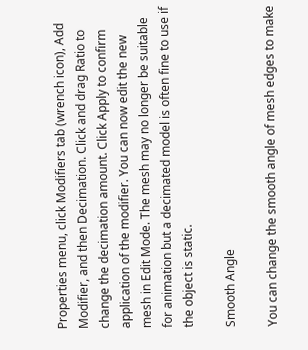Properties menu, click Modifiers tab (wrench icon), Add Modifier, and then Decimation. Click and drag Ratio to change the decimation amount. Click Apply to confirm application of the modifier. You can now edit the new mesh in Edit Mode. The mesh may no longer be suitable for animation but a decimated model is often fine to use if the object is static.

Smooth Angle

You can change the smooth angle of mesh edges to make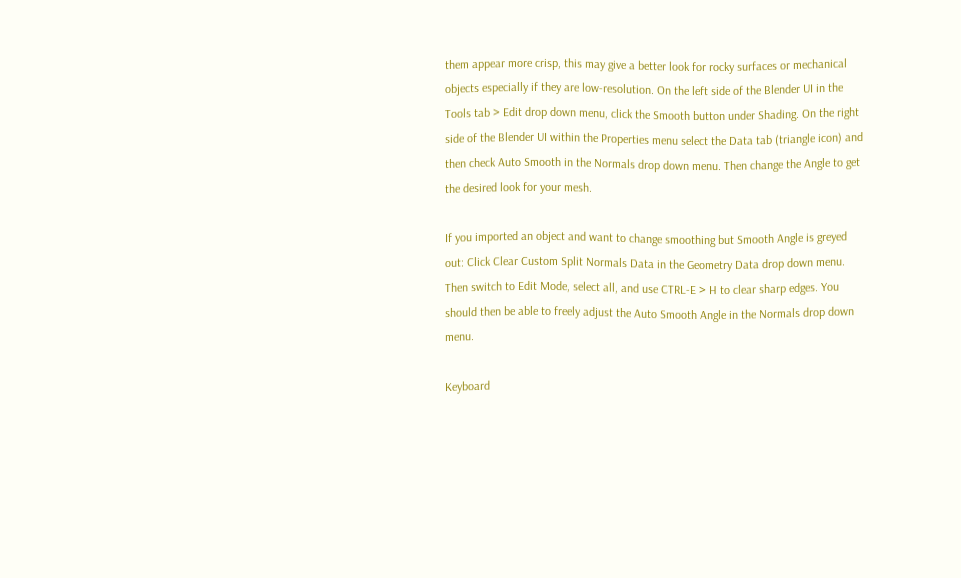them appear more crisp, this may give a better look for rocky surfaces or mechanical objects especially if they are low-resolution. On the left side of the Blender UI in the Tools tab > Edit drop down menu, click the Smooth button under Shading. On the right side of the Blender UI within the Properties menu select the Data tab (triangle icon) and then check Auto Smooth in the Normals drop down menu. Then change the Angle to get the desired look for your mesh.

If you imported an object and want to change smoothing but Smooth Angle is greyed out: Click Clear Custom Split Normals Data in the Geometry Data drop down menu. Then switch to Edit Mode, select all, and use CTRL-E > H to clear sharp edges. You should then be able to freely adjust the Auto Smooth Angle in the Normals drop down menu.

Keyboard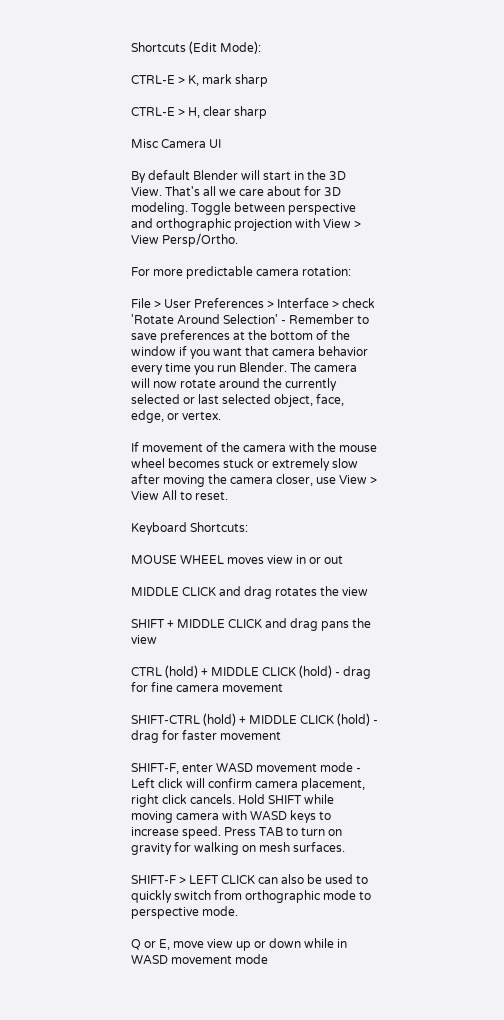Shortcuts (Edit Mode):

CTRL-E > K, mark sharp

CTRL-E > H, clear sharp

Misc Camera UI

By default Blender will start in the 3D View. That's all we care about for 3D modeling. Toggle between perspective and orthographic projection with View > View Persp/Ortho.

For more predictable camera rotation:

File > User Preferences > Interface > check 'Rotate Around Selection' - Remember to save preferences at the bottom of the window if you want that camera behavior every time you run Blender. The camera will now rotate around the currently selected or last selected object, face, edge, or vertex.

If movement of the camera with the mouse wheel becomes stuck or extremely slow after moving the camera closer, use View > View All to reset.

Keyboard Shortcuts:

MOUSE WHEEL moves view in or out

MIDDLE CLICK and drag rotates the view

SHIFT + MIDDLE CLICK and drag pans the view

CTRL (hold) + MIDDLE CLICK (hold) - drag for fine camera movement

SHIFT-CTRL (hold) + MIDDLE CLICK (hold) - drag for faster movement

SHIFT-F, enter WASD movement mode - Left click will confirm camera placement, right click cancels. Hold SHIFT while moving camera with WASD keys to increase speed. Press TAB to turn on gravity for walking on mesh surfaces.

SHIFT-F > LEFT CLICK can also be used to quickly switch from orthographic mode to perspective mode.

Q or E, move view up or down while in WASD movement mode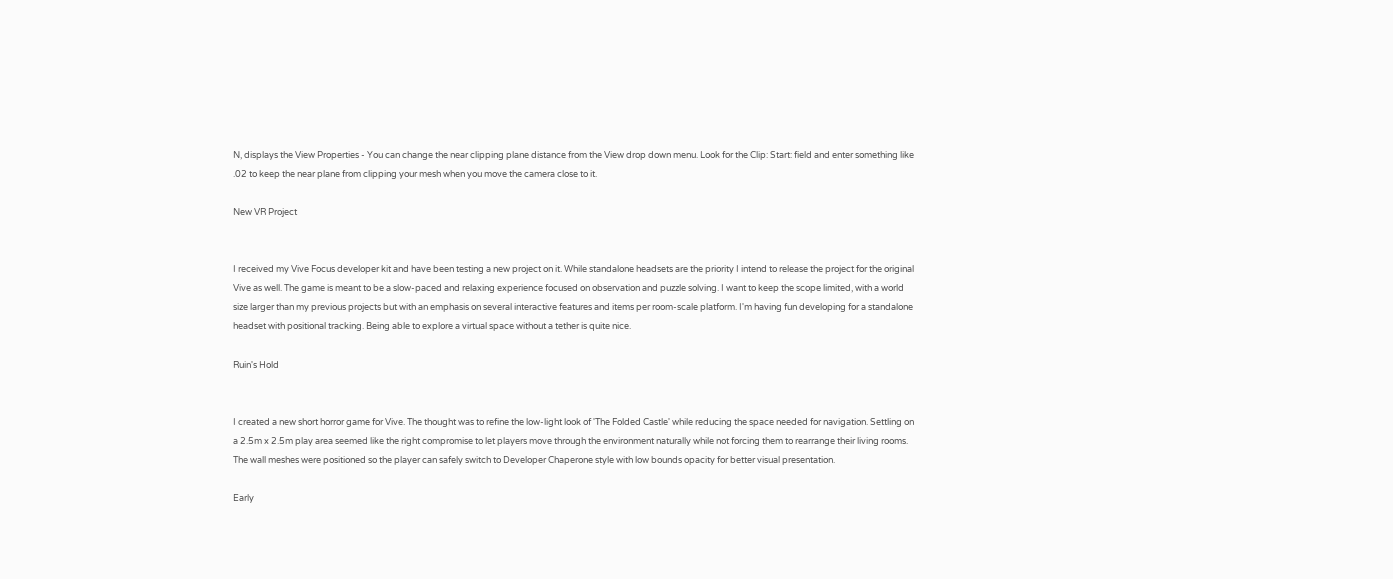N, displays the View Properties - You can change the near clipping plane distance from the View drop down menu. Look for the Clip: Start: field and enter something like .02 to keep the near plane from clipping your mesh when you move the camera close to it.

New VR Project


I received my Vive Focus developer kit and have been testing a new project on it. While standalone headsets are the priority I intend to release the project for the original Vive as well. The game is meant to be a slow-paced and relaxing experience focused on observation and puzzle solving. I want to keep the scope limited, with a world size larger than my previous projects but with an emphasis on several interactive features and items per room-scale platform. I'm having fun developing for a standalone headset with positional tracking. Being able to explore a virtual space without a tether is quite nice.

Ruin's Hold


I created a new short horror game for Vive. The thought was to refine the low-light look of 'The Folded Castle' while reducing the space needed for navigation. Settling on a 2.5m x 2.5m play area seemed like the right compromise to let players move through the environment naturally while not forcing them to rearrange their living rooms. The wall meshes were positioned so the player can safely switch to Developer Chaperone style with low bounds opacity for better visual presentation.

Early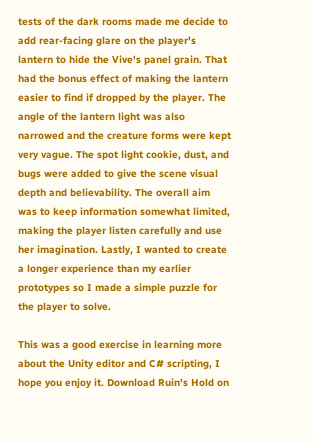tests of the dark rooms made me decide to add rear-facing glare on the player's lantern to hide the Vive's panel grain. That had the bonus effect of making the lantern easier to find if dropped by the player. The angle of the lantern light was also narrowed and the creature forms were kept very vague. The spot light cookie, dust, and bugs were added to give the scene visual depth and believability. The overall aim was to keep information somewhat limited, making the player listen carefully and use her imagination. Lastly, I wanted to create a longer experience than my earlier prototypes so I made a simple puzzle for the player to solve.

This was a good exercise in learning more about the Unity editor and C# scripting, I hope you enjoy it. Download Ruin's Hold on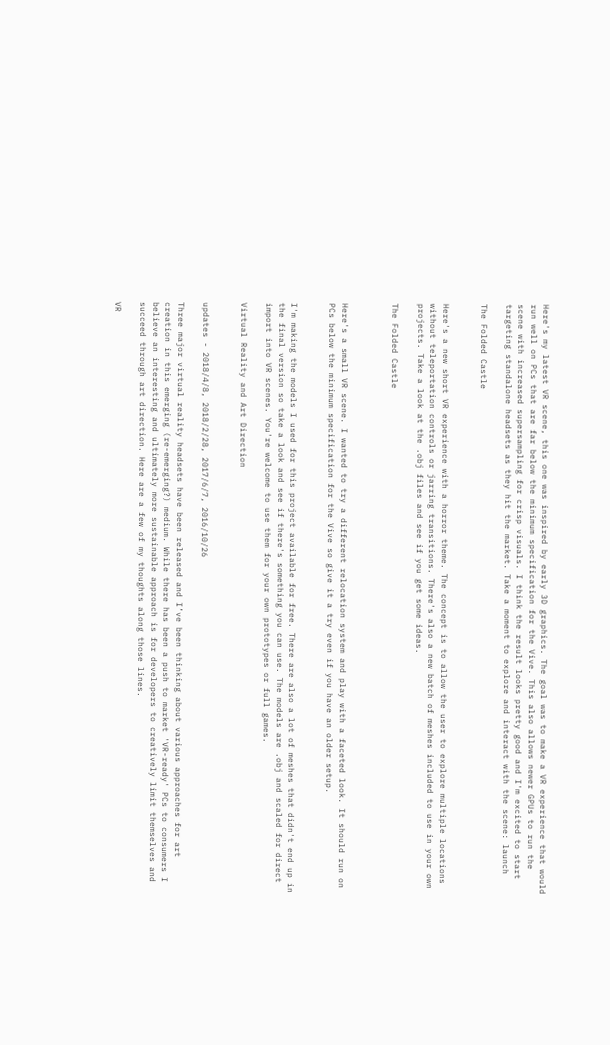Here's my latest VR scene, this one was inspired by early 3D graphics. The goal was to make a VR experience that would run well on PCs that are far below the minimum specification for the Vive. This also allows newer GPUs to run the scene with increased supersampling for crisp visuals. I think the result looks pretty good and I'm excited to start targeting standalone headsets as they hit the market. Take a moment to explore and interact with the scene: launch

The Folded Castle


Here's a new short VR experience with a horror theme. The concept is to allow the user to explore multiple locations without teleportation controls or jarring transitions. There's also a new batch of meshes included to use in your own projects. Take a look at the .obj files and see if you get some ideas.

The Folded Castle



Here's a small VR scene. I wanted to try a different relocation system and play with a faceted look. It should run on PCs below the minimum specification for the Vive so give it a try even if you have an older setup.


I'm making the models I used for this project available for free. There are also a lot of meshes that didn't end up in the final version so take a look and see if there's something you can use. The models are .obj and scaled for direct import into VR scenes. You're welcome to use them for your own prototypes or full games.

Virtual Reality and Art Direction


updates - 2018/4/8, 2018/2/28, 2017/6/7, 2016/10/26

Three major virtual reality headsets have been released and I’ve been thinking about various approaches for art creation in this emerging (re-emerging?) medium. While there has been a push to market 'VR-ready' PCs to consumers I believe an interesting and ultimately more sustainable approach is for developers to creatively limit themselves and succeed through art direction. Here are a few of my thoughts along those lines.

VR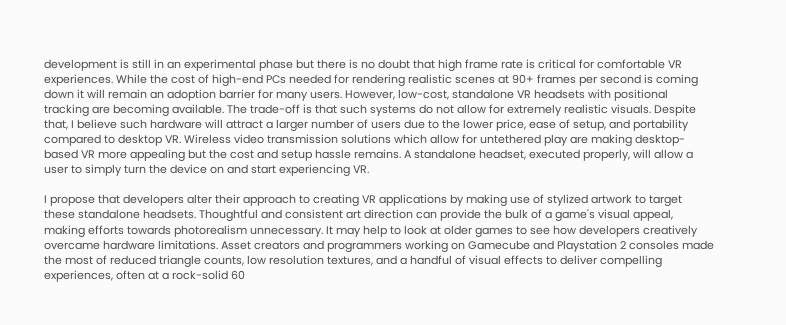development is still in an experimental phase but there is no doubt that high frame rate is critical for comfortable VR experiences. While the cost of high-end PCs needed for rendering realistic scenes at 90+ frames per second is coming down it will remain an adoption barrier for many users. However, low-cost, standalone VR headsets with positional tracking are becoming available. The trade-off is that such systems do not allow for extremely realistic visuals. Despite that, I believe such hardware will attract a larger number of users due to the lower price, ease of setup, and portability compared to desktop VR. Wireless video transmission solutions which allow for untethered play are making desktop-based VR more appealing but the cost and setup hassle remains. A standalone headset, executed properly, will allow a user to simply turn the device on and start experiencing VR.

I propose that developers alter their approach to creating VR applications by making use of stylized artwork to target these standalone headsets. Thoughtful and consistent art direction can provide the bulk of a game's visual appeal, making efforts towards photorealism unnecessary. It may help to look at older games to see how developers creatively overcame hardware limitations. Asset creators and programmers working on Gamecube and Playstation 2 consoles made the most of reduced triangle counts, low resolution textures, and a handful of visual effects to deliver compelling experiences, often at a rock-solid 60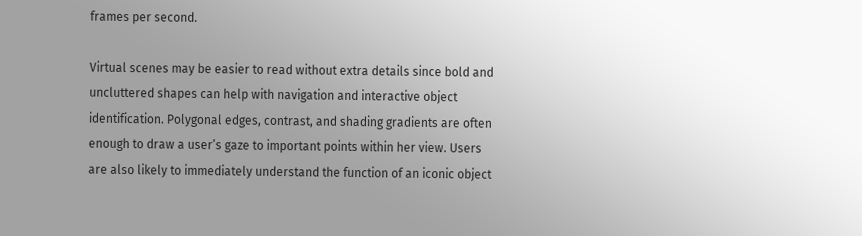frames per second.

Virtual scenes may be easier to read without extra details since bold and uncluttered shapes can help with navigation and interactive object identification. Polygonal edges, contrast, and shading gradients are often enough to draw a user’s gaze to important points within her view. Users are also likely to immediately understand the function of an iconic object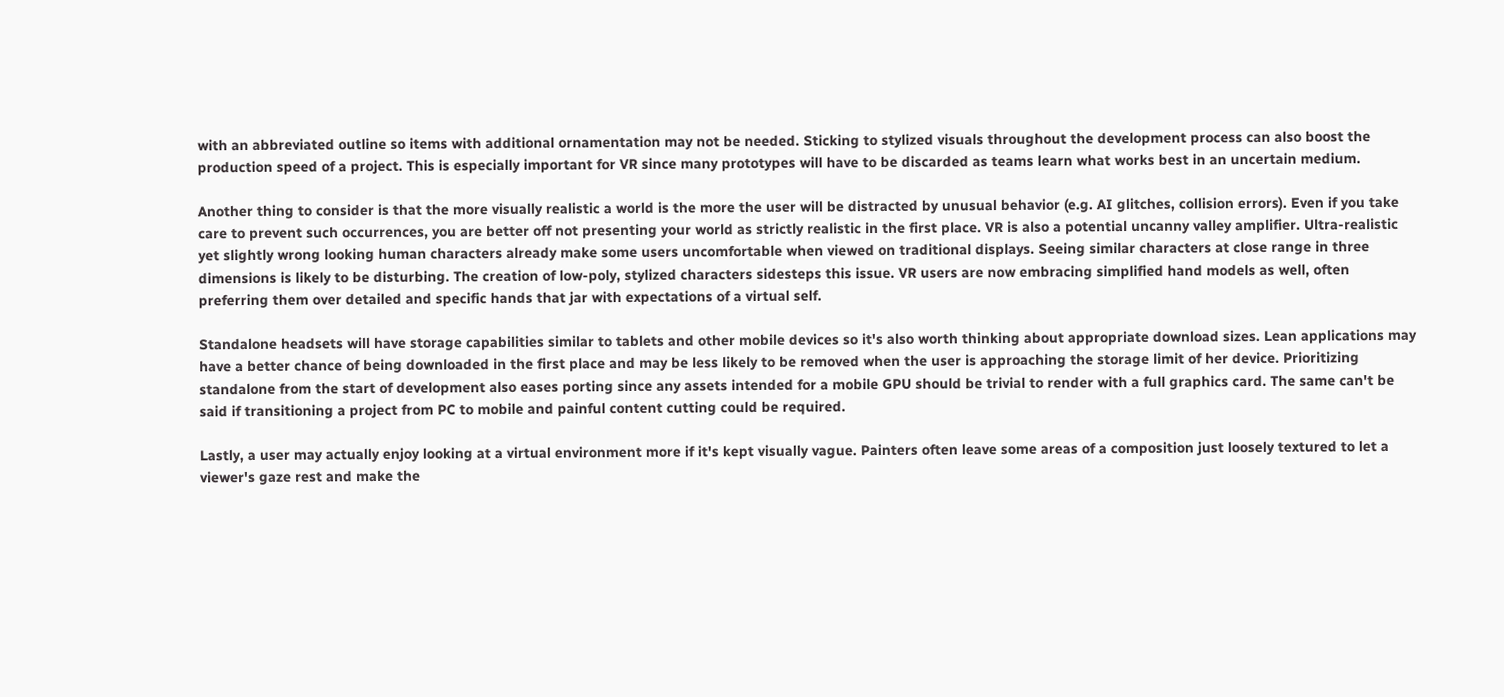with an abbreviated outline so items with additional ornamentation may not be needed. Sticking to stylized visuals throughout the development process can also boost the production speed of a project. This is especially important for VR since many prototypes will have to be discarded as teams learn what works best in an uncertain medium.

Another thing to consider is that the more visually realistic a world is the more the user will be distracted by unusual behavior (e.g. AI glitches, collision errors). Even if you take care to prevent such occurrences, you are better off not presenting your world as strictly realistic in the first place. VR is also a potential uncanny valley amplifier. Ultra-realistic yet slightly wrong looking human characters already make some users uncomfortable when viewed on traditional displays. Seeing similar characters at close range in three dimensions is likely to be disturbing. The creation of low-poly, stylized characters sidesteps this issue. VR users are now embracing simplified hand models as well, often preferring them over detailed and specific hands that jar with expectations of a virtual self.

Standalone headsets will have storage capabilities similar to tablets and other mobile devices so it's also worth thinking about appropriate download sizes. Lean applications may have a better chance of being downloaded in the first place and may be less likely to be removed when the user is approaching the storage limit of her device. Prioritizing standalone from the start of development also eases porting since any assets intended for a mobile GPU should be trivial to render with a full graphics card. The same can't be said if transitioning a project from PC to mobile and painful content cutting could be required.

Lastly, a user may actually enjoy looking at a virtual environment more if it's kept visually vague. Painters often leave some areas of a composition just loosely textured to let a viewer's gaze rest and make the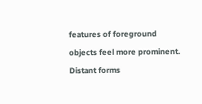features of foreground objects feel more prominent. Distant forms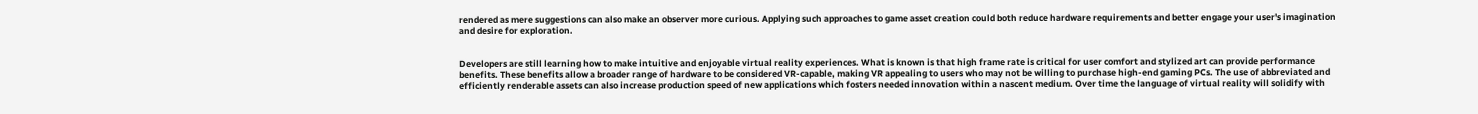rendered as mere suggestions can also make an observer more curious. Applying such approaches to game asset creation could both reduce hardware requirements and better engage your user's imagination and desire for exploration.


Developers are still learning how to make intuitive and enjoyable virtual reality experiences. What is known is that high frame rate is critical for user comfort and stylized art can provide performance benefits. These benefits allow a broader range of hardware to be considered VR-capable, making VR appealing to users who may not be willing to purchase high-end gaming PCs. The use of abbreviated and efficiently renderable assets can also increase production speed of new applications which fosters needed innovation within a nascent medium. Over time the language of virtual reality will solidify with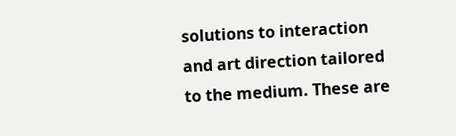solutions to interaction and art direction tailored to the medium. These are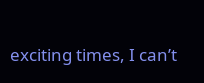exciting times, I can’t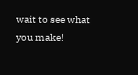wait to see what you make!